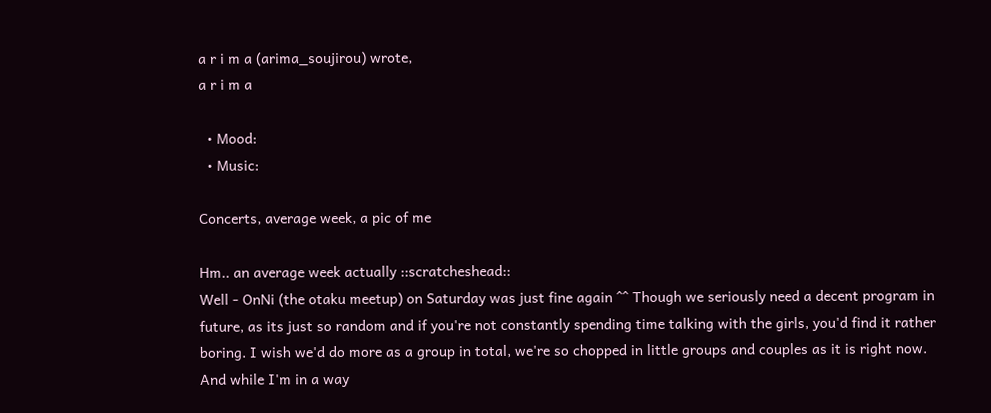a r i m a (arima_soujirou) wrote,
a r i m a

  • Mood:
  • Music:

Concerts, average week, a pic of me

Hm.. an average week actually ::scratcheshead::
Well - OnNi (the otaku meetup) on Saturday was just fine again ^^ Though we seriously need a decent program in future, as its just so random and if you're not constantly spending time talking with the girls, you'd find it rather boring. I wish we'd do more as a group in total, we're so chopped in little groups and couples as it is right now.
And while I'm in a way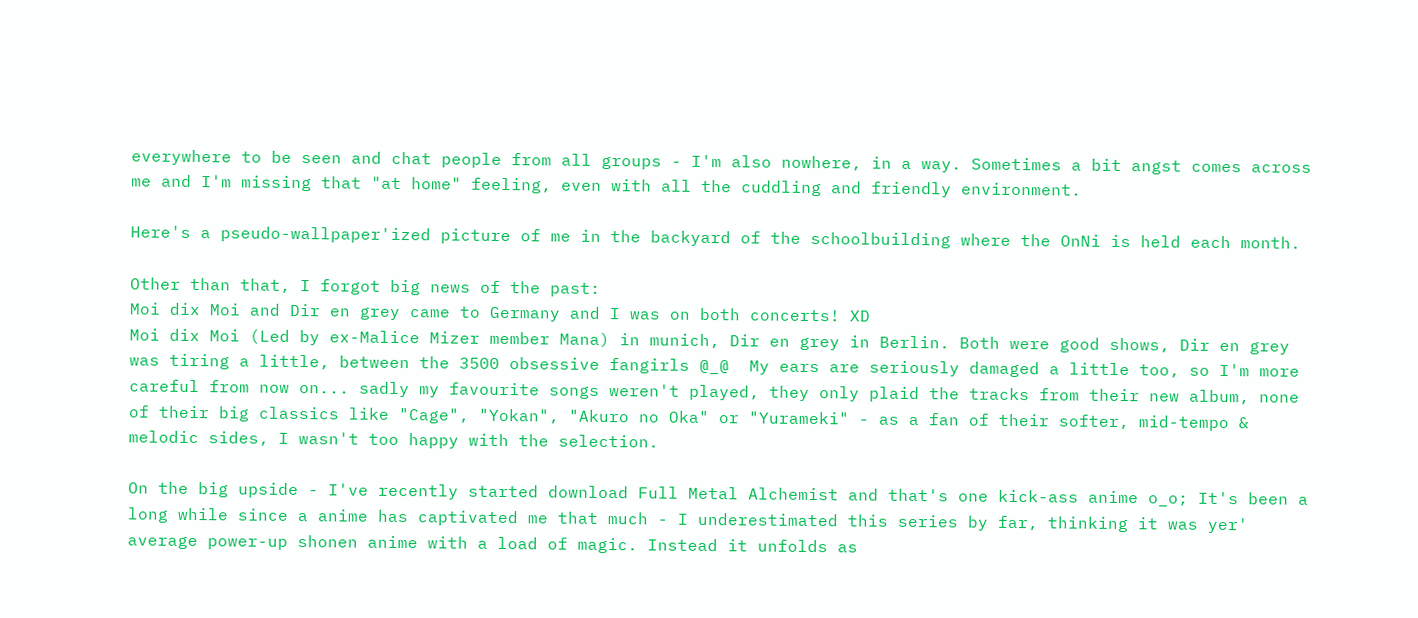everywhere to be seen and chat people from all groups - I'm also nowhere, in a way. Sometimes a bit angst comes across me and I'm missing that "at home" feeling, even with all the cuddling and friendly environment.

Here's a pseudo-wallpaper'ized picture of me in the backyard of the schoolbuilding where the OnNi is held each month.

Other than that, I forgot big news of the past:
Moi dix Moi and Dir en grey came to Germany and I was on both concerts! XD
Moi dix Moi (Led by ex-Malice Mizer member Mana) in munich, Dir en grey in Berlin. Both were good shows, Dir en grey was tiring a little, between the 3500 obsessive fangirls @_@  My ears are seriously damaged a little too, so I'm more careful from now on... sadly my favourite songs weren't played, they only plaid the tracks from their new album, none of their big classics like "Cage", "Yokan", "Akuro no Oka" or "Yurameki" - as a fan of their softer, mid-tempo & melodic sides, I wasn't too happy with the selection.

On the big upside - I've recently started download Full Metal Alchemist and that's one kick-ass anime o_o; It's been a long while since a anime has captivated me that much - I underestimated this series by far, thinking it was yer' average power-up shonen anime with a load of magic. Instead it unfolds as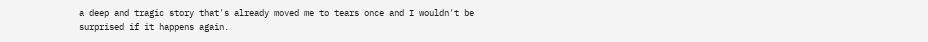a deep and tragic story that's already moved me to tears once and I wouldn't be surprised if it happens again.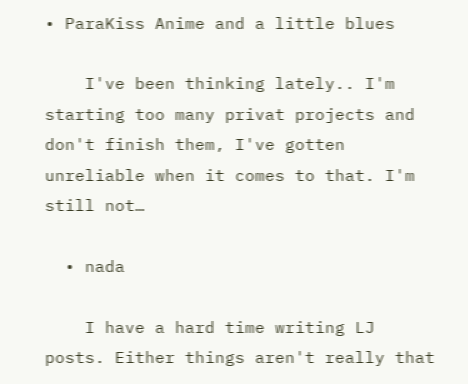• ParaKiss Anime and a little blues

    I've been thinking lately.. I'm starting too many privat projects and don't finish them, I've gotten unreliable when it comes to that. I'm still not…

  • nada

    I have a hard time writing LJ posts. Either things aren't really that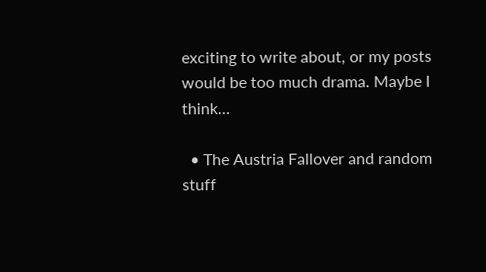exciting to write about, or my posts would be too much drama. Maybe I think…

  • The Austria Fallover and random stuff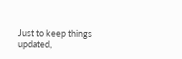Just to keep things updated,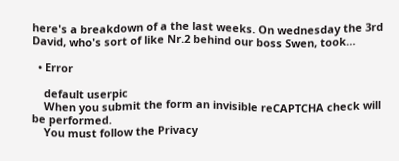here's a breakdown of a the last weeks. On wednesday the 3rd David, who's sort of like Nr.2 behind our boss Swen, took…

  • Error

    default userpic
    When you submit the form an invisible reCAPTCHA check will be performed.
    You must follow the Privacy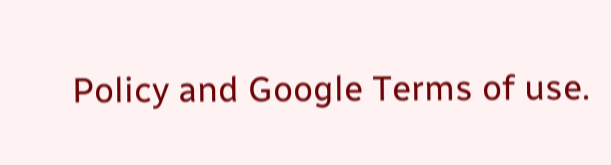Policy and Google Terms of use.